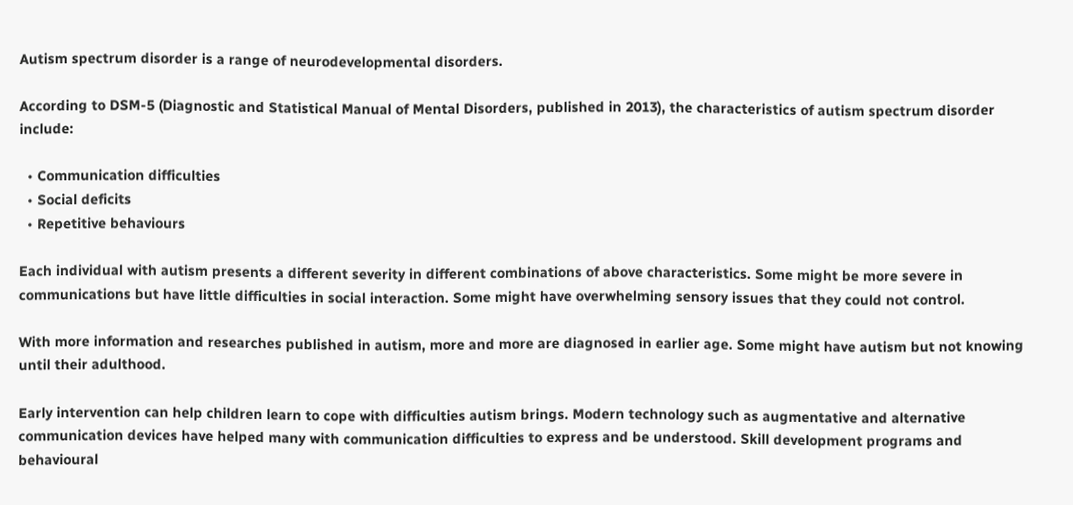Autism spectrum disorder is a range of neurodevelopmental disorders.

According to DSM-5 (Diagnostic and Statistical Manual of Mental Disorders, published in 2013), the characteristics of autism spectrum disorder include:

  • Communication difficulties
  • Social deficits
  • Repetitive behaviours

Each individual with autism presents a different severity in different combinations of above characteristics. Some might be more severe in communications but have little difficulties in social interaction. Some might have overwhelming sensory issues that they could not control.

With more information and researches published in autism, more and more are diagnosed in earlier age. Some might have autism but not knowing until their adulthood.

Early intervention can help children learn to cope with difficulties autism brings. Modern technology such as augmentative and alternative communication devices have helped many with communication difficulties to express and be understood. Skill development programs and behavioural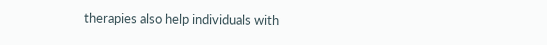therapies also help individuals with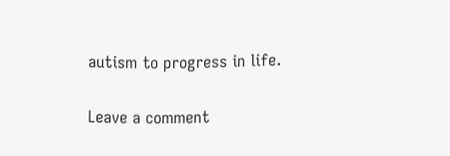autism to progress in life.

Leave a comment